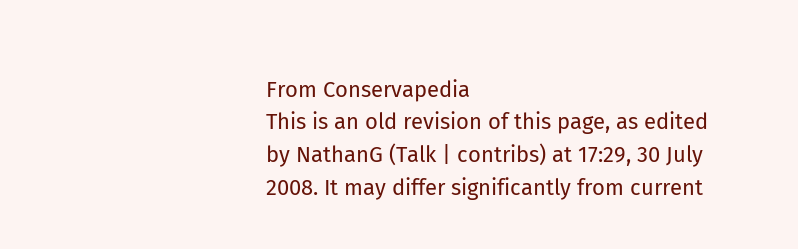From Conservapedia
This is an old revision of this page, as edited by NathanG (Talk | contribs) at 17:29, 30 July 2008. It may differ significantly from current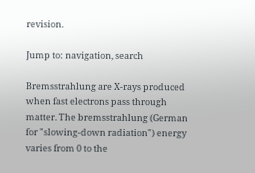revision.

Jump to: navigation, search

Bremsstrahlung are X-rays produced when fast electrons pass through matter. The bremsstrahlung (German for "slowing-down radiation") energy varies from 0 to the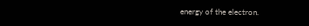energy of the electron.